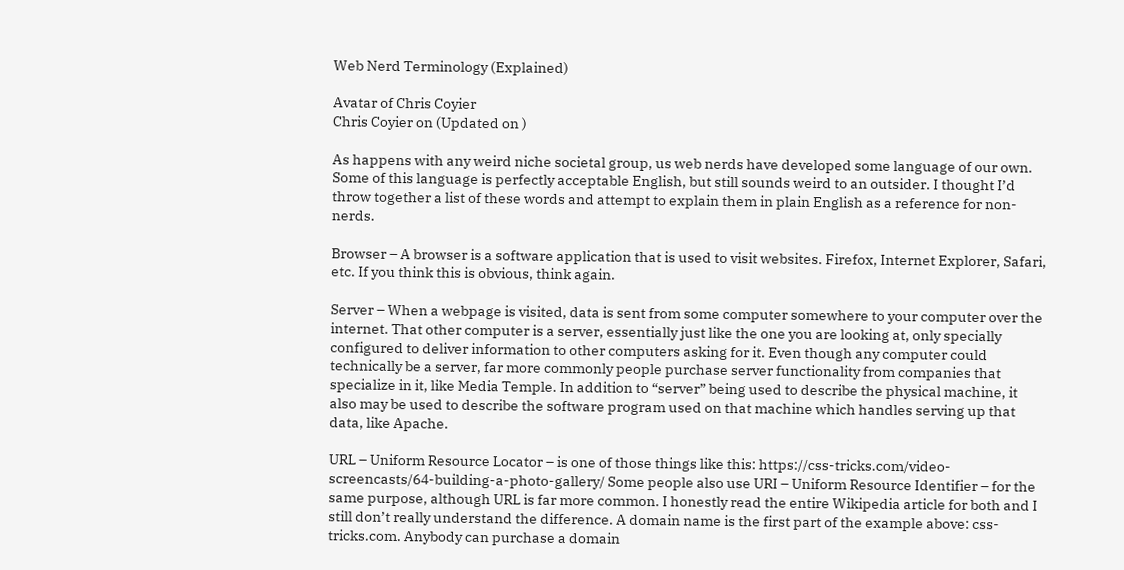Web Nerd Terminology (Explained)

Avatar of Chris Coyier
Chris Coyier on (Updated on )

As happens with any weird niche societal group, us web nerds have developed some language of our own. Some of this language is perfectly acceptable English, but still sounds weird to an outsider. I thought I’d throw together a list of these words and attempt to explain them in plain English as a reference for non-nerds.

Browser – A browser is a software application that is used to visit websites. Firefox, Internet Explorer, Safari, etc. If you think this is obvious, think again.

Server – When a webpage is visited, data is sent from some computer somewhere to your computer over the internet. That other computer is a server, essentially just like the one you are looking at, only specially configured to deliver information to other computers asking for it. Even though any computer could technically be a server, far more commonly people purchase server functionality from companies that specialize in it, like Media Temple. In addition to “server” being used to describe the physical machine, it also may be used to describe the software program used on that machine which handles serving up that data, like Apache.

URL – Uniform Resource Locator – is one of those things like this: https://css-tricks.com/video-screencasts/64-building-a-photo-gallery/ Some people also use URI – Uniform Resource Identifier – for the same purpose, although URL is far more common. I honestly read the entire Wikipedia article for both and I still don’t really understand the difference. A domain name is the first part of the example above: css-tricks.com. Anybody can purchase a domain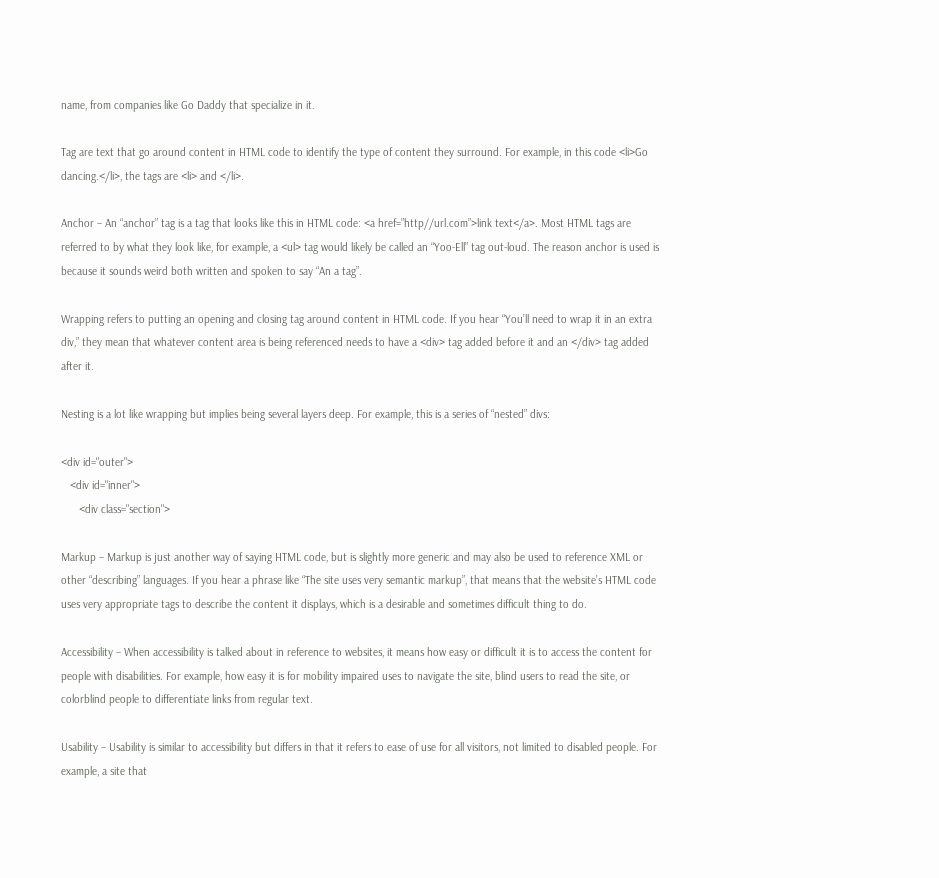name, from companies like Go Daddy that specialize in it.

Tag are text that go around content in HTML code to identify the type of content they surround. For example, in this code <li>Go dancing.</li>, the tags are <li> and </li>.

Anchor – An “anchor” tag is a tag that looks like this in HTML code: <a href=”http//url.com”>link text</a>. Most HTML tags are referred to by what they look like, for example, a <ul> tag would likely be called an “Yoo-Ell” tag out-loud. The reason anchor is used is because it sounds weird both written and spoken to say “An a tag”.

Wrapping refers to putting an opening and closing tag around content in HTML code. If you hear “You’ll need to wrap it in an extra div,” they mean that whatever content area is being referenced needs to have a <div> tag added before it and an </div> tag added after it.

Nesting is a lot like wrapping but implies being several layers deep. For example, this is a series of “nested” divs:

<div id="outer">
   <div id="inner">
      <div class="section">

Markup – Markup is just another way of saying HTML code, but is slightly more generic and may also be used to reference XML or other “describing” languages. If you hear a phrase like “The site uses very semantic markup”, that means that the website’s HTML code uses very appropriate tags to describe the content it displays, which is a desirable and sometimes difficult thing to do.

Accessibility – When accessibility is talked about in reference to websites, it means how easy or difficult it is to access the content for people with disabilities. For example, how easy it is for mobility impaired uses to navigate the site, blind users to read the site, or colorblind people to differentiate links from regular text.

Usability – Usability is similar to accessibility but differs in that it refers to ease of use for all visitors, not limited to disabled people. For example, a site that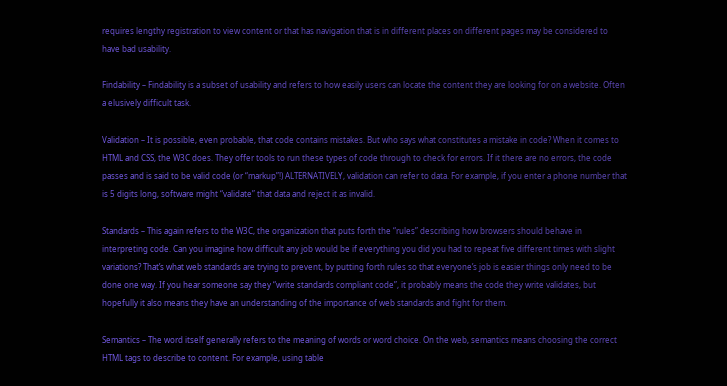requires lengthy registration to view content or that has navigation that is in different places on different pages may be considered to have bad usability.

Findability – Findability is a subset of usability and refers to how easily users can locate the content they are looking for on a website. Often a elusively difficult task.

Validation – It is possible, even probable, that code contains mistakes. But who says what constitutes a mistake in code? When it comes to HTML and CSS, the W3C does. They offer tools to run these types of code through to check for errors. If it there are no errors, the code passes and is said to be valid code (or “markup”!) ALTERNATIVELY, validation can refer to data. For example, if you enter a phone number that is 5 digits long, software might “validate” that data and reject it as invalid.

Standards – This again refers to the W3C, the organization that puts forth the “rules” describing how browsers should behave in interpreting code. Can you imagine how difficult any job would be if everything you did you had to repeat five different times with slight variations? That’s what web standards are trying to prevent, by putting forth rules so that everyone’s job is easier things only need to be done one way. If you hear someone say they “write standards compliant code”, it probably means the code they write validates, but hopefully it also means they have an understanding of the importance of web standards and fight for them.

Semantics – The word itself generally refers to the meaning of words or word choice. On the web, semantics means choosing the correct HTML tags to describe to content. For example, using table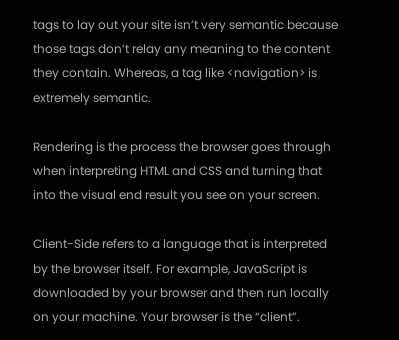tags to lay out your site isn’t very semantic because those tags don’t relay any meaning to the content they contain. Whereas, a tag like <navigation> is extremely semantic.

Rendering is the process the browser goes through when interpreting HTML and CSS and turning that into the visual end result you see on your screen.

Client-Side refers to a language that is interpreted by the browser itself. For example, JavaScript is downloaded by your browser and then run locally on your machine. Your browser is the “client”.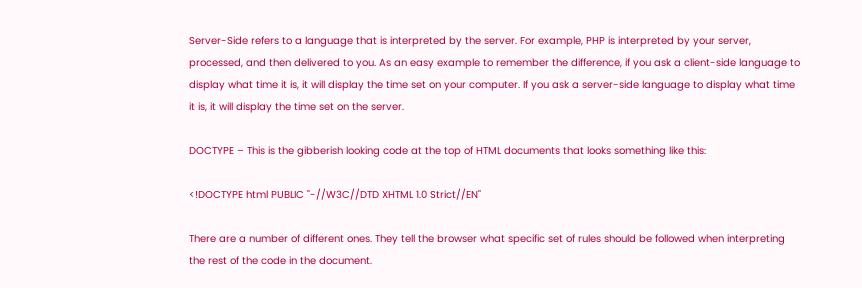Server-Side refers to a language that is interpreted by the server. For example, PHP is interpreted by your server, processed, and then delivered to you. As an easy example to remember the difference, if you ask a client-side language to display what time it is, it will display the time set on your computer. If you ask a server-side language to display what time it is, it will display the time set on the server.

DOCTYPE – This is the gibberish looking code at the top of HTML documents that looks something like this:

<!DOCTYPE html PUBLIC "-//W3C//DTD XHTML 1.0 Strict//EN"

There are a number of different ones. They tell the browser what specific set of rules should be followed when interpreting the rest of the code in the document.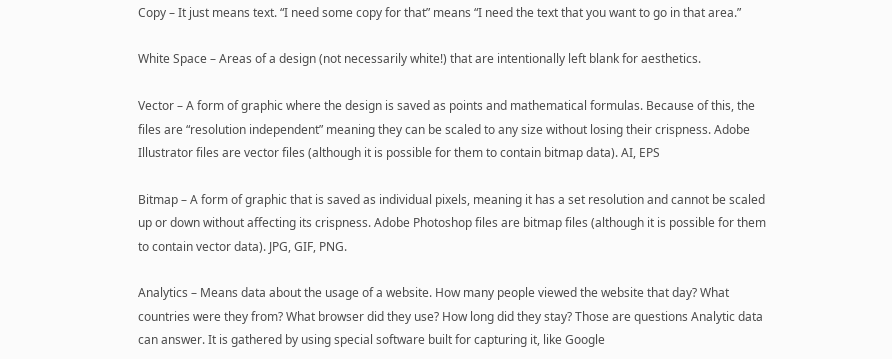Copy – It just means text. “I need some copy for that” means “I need the text that you want to go in that area.”

White Space – Areas of a design (not necessarily white!) that are intentionally left blank for aesthetics.

Vector – A form of graphic where the design is saved as points and mathematical formulas. Because of this, the files are “resolution independent” meaning they can be scaled to any size without losing their crispness. Adobe Illustrator files are vector files (although it is possible for them to contain bitmap data). AI, EPS

Bitmap – A form of graphic that is saved as individual pixels, meaning it has a set resolution and cannot be scaled up or down without affecting its crispness. Adobe Photoshop files are bitmap files (although it is possible for them to contain vector data). JPG, GIF, PNG.

Analytics – Means data about the usage of a website. How many people viewed the website that day? What countries were they from? What browser did they use? How long did they stay? Those are questions Analytic data can answer. It is gathered by using special software built for capturing it, like Google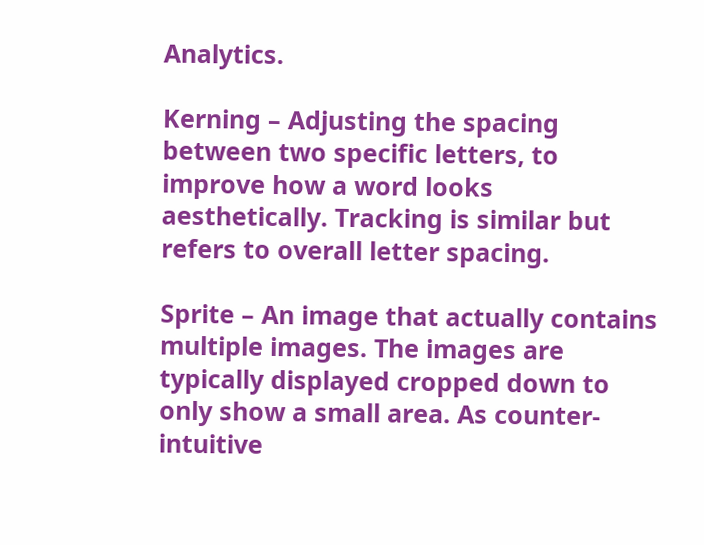Analytics.

Kerning – Adjusting the spacing between two specific letters, to improve how a word looks aesthetically. Tracking is similar but refers to overall letter spacing.

Sprite – An image that actually contains multiple images. The images are typically displayed cropped down to only show a small area. As counter-intuitive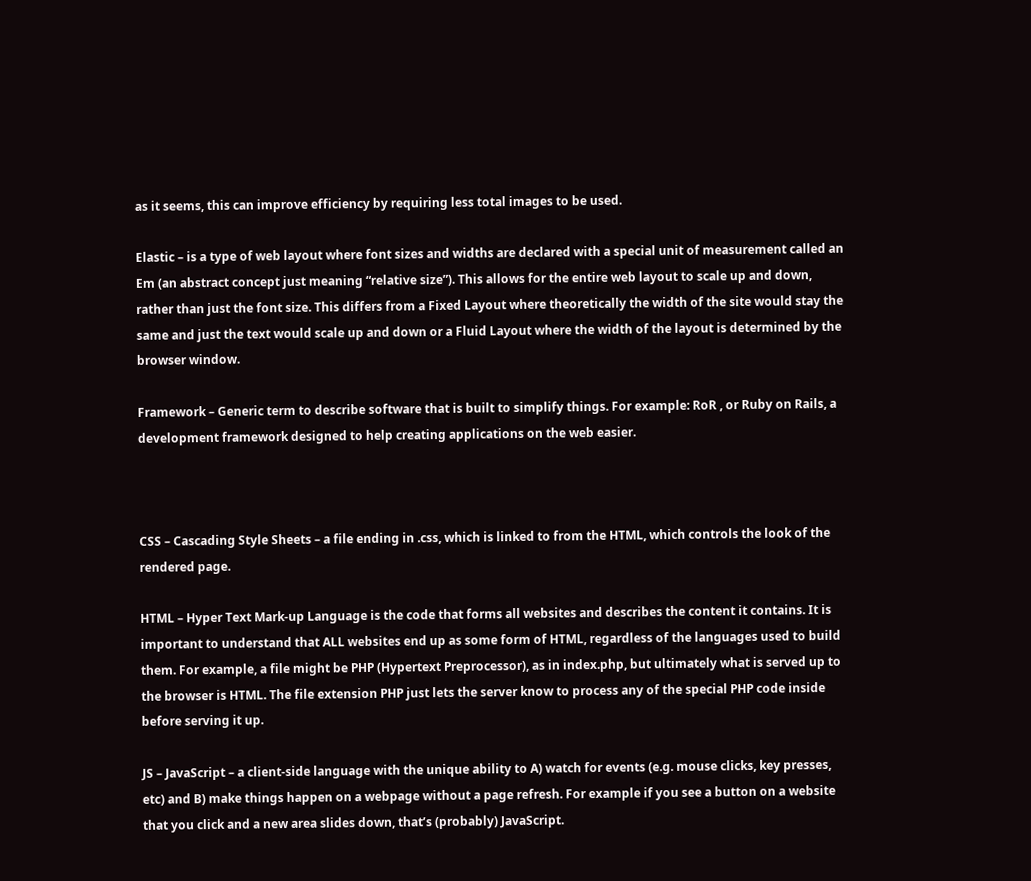as it seems, this can improve efficiency by requiring less total images to be used.

Elastic – is a type of web layout where font sizes and widths are declared with a special unit of measurement called an Em (an abstract concept just meaning “relative size”). This allows for the entire web layout to scale up and down, rather than just the font size. This differs from a Fixed Layout where theoretically the width of the site would stay the same and just the text would scale up and down or a Fluid Layout where the width of the layout is determined by the browser window.

Framework – Generic term to describe software that is built to simplify things. For example: RoR , or Ruby on Rails, a development framework designed to help creating applications on the web easier.



CSS – Cascading Style Sheets – a file ending in .css, which is linked to from the HTML, which controls the look of the rendered page.

HTML – Hyper Text Mark-up Language is the code that forms all websites and describes the content it contains. It is important to understand that ALL websites end up as some form of HTML, regardless of the languages used to build them. For example, a file might be PHP (Hypertext Preprocessor), as in index.php, but ultimately what is served up to the browser is HTML. The file extension PHP just lets the server know to process any of the special PHP code inside before serving it up.

JS – JavaScript – a client-side language with the unique ability to A) watch for events (e.g. mouse clicks, key presses, etc) and B) make things happen on a webpage without a page refresh. For example if you see a button on a website that you click and a new area slides down, that’s (probably) JavaScript.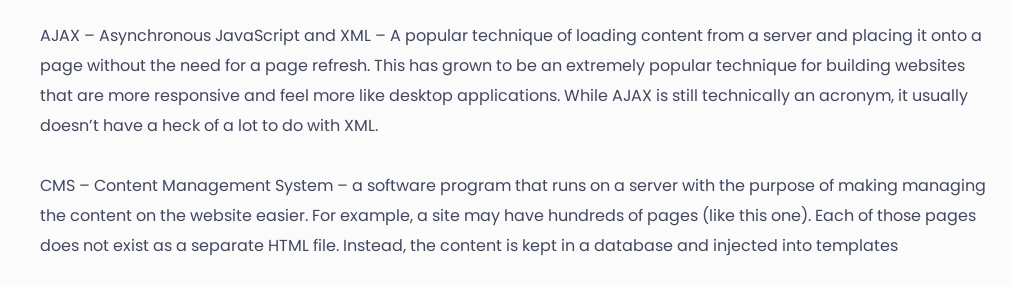AJAX – Asynchronous JavaScript and XML – A popular technique of loading content from a server and placing it onto a page without the need for a page refresh. This has grown to be an extremely popular technique for building websites that are more responsive and feel more like desktop applications. While AJAX is still technically an acronym, it usually doesn’t have a heck of a lot to do with XML.

CMS – Content Management System – a software program that runs on a server with the purpose of making managing the content on the website easier. For example, a site may have hundreds of pages (like this one). Each of those pages does not exist as a separate HTML file. Instead, the content is kept in a database and injected into templates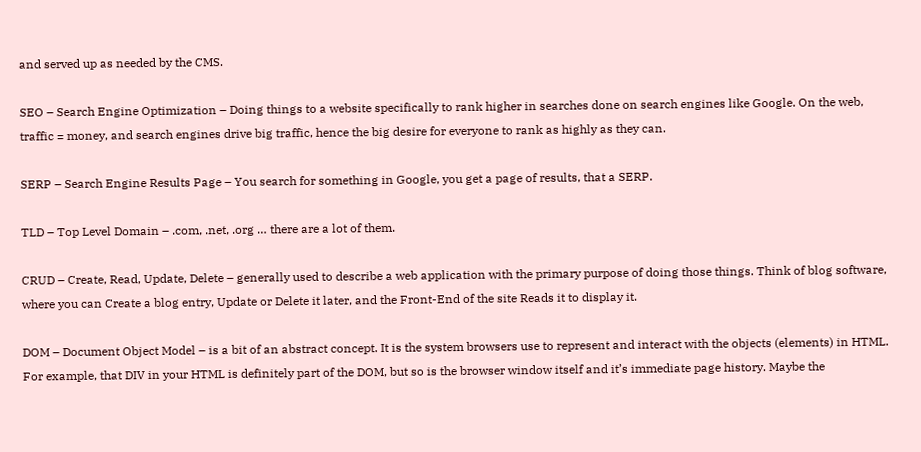and served up as needed by the CMS.

SEO – Search Engine Optimization – Doing things to a website specifically to rank higher in searches done on search engines like Google. On the web, traffic = money, and search engines drive big traffic, hence the big desire for everyone to rank as highly as they can.

SERP – Search Engine Results Page – You search for something in Google, you get a page of results, that a SERP.

TLD – Top Level Domain – .com, .net, .org … there are a lot of them.

CRUD – Create, Read, Update, Delete – generally used to describe a web application with the primary purpose of doing those things. Think of blog software, where you can Create a blog entry, Update or Delete it later, and the Front-End of the site Reads it to display it.

DOM – Document Object Model – is a bit of an abstract concept. It is the system browsers use to represent and interact with the objects (elements) in HTML. For example, that DIV in your HTML is definitely part of the DOM, but so is the browser window itself and it’s immediate page history. Maybe the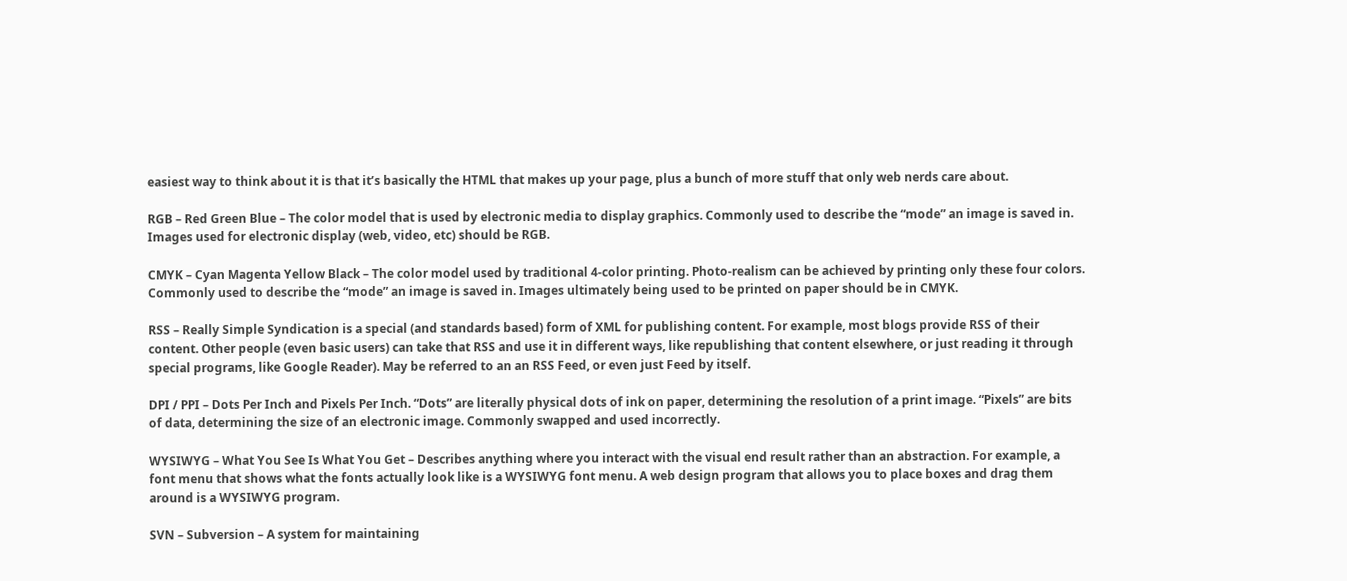easiest way to think about it is that it’s basically the HTML that makes up your page, plus a bunch of more stuff that only web nerds care about.

RGB – Red Green Blue – The color model that is used by electronic media to display graphics. Commonly used to describe the “mode” an image is saved in. Images used for electronic display (web, video, etc) should be RGB.

CMYK – Cyan Magenta Yellow Black – The color model used by traditional 4-color printing. Photo-realism can be achieved by printing only these four colors. Commonly used to describe the “mode” an image is saved in. Images ultimately being used to be printed on paper should be in CMYK.

RSS – Really Simple Syndication is a special (and standards based) form of XML for publishing content. For example, most blogs provide RSS of their content. Other people (even basic users) can take that RSS and use it in different ways, like republishing that content elsewhere, or just reading it through special programs, like Google Reader). May be referred to an an RSS Feed, or even just Feed by itself.

DPI / PPI – Dots Per Inch and Pixels Per Inch. “Dots” are literally physical dots of ink on paper, determining the resolution of a print image. “Pixels” are bits of data, determining the size of an electronic image. Commonly swapped and used incorrectly.

WYSIWYG – What You See Is What You Get – Describes anything where you interact with the visual end result rather than an abstraction. For example, a font menu that shows what the fonts actually look like is a WYSIWYG font menu. A web design program that allows you to place boxes and drag them around is a WYSIWYG program.

SVN – Subversion – A system for maintaining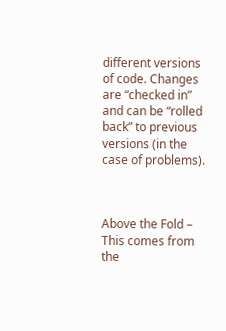different versions of code. Changes are “checked in” and can be “rolled back” to previous versions (in the case of problems).



Above the Fold – This comes from the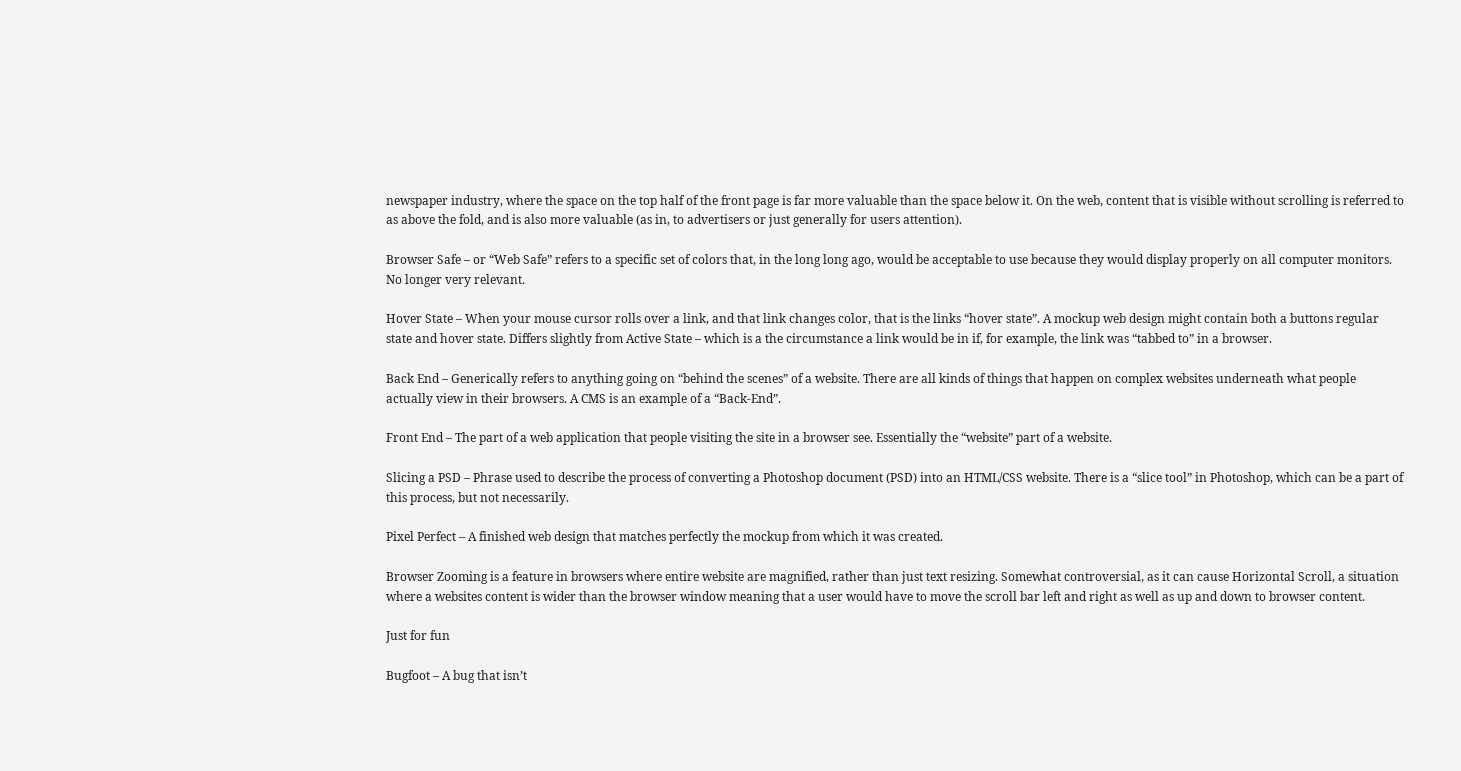newspaper industry, where the space on the top half of the front page is far more valuable than the space below it. On the web, content that is visible without scrolling is referred to as above the fold, and is also more valuable (as in, to advertisers or just generally for users attention).

Browser Safe – or “Web Safe” refers to a specific set of colors that, in the long long ago, would be acceptable to use because they would display properly on all computer monitors. No longer very relevant.

Hover State – When your mouse cursor rolls over a link, and that link changes color, that is the links “hover state”. A mockup web design might contain both a buttons regular state and hover state. Differs slightly from Active State – which is a the circumstance a link would be in if, for example, the link was “tabbed to” in a browser.

Back End – Generically refers to anything going on “behind the scenes” of a website. There are all kinds of things that happen on complex websites underneath what people actually view in their browsers. A CMS is an example of a “Back-End”.

Front End – The part of a web application that people visiting the site in a browser see. Essentially the “website” part of a website.

Slicing a PSD – Phrase used to describe the process of converting a Photoshop document (PSD) into an HTML/CSS website. There is a “slice tool” in Photoshop, which can be a part of this process, but not necessarily.

Pixel Perfect – A finished web design that matches perfectly the mockup from which it was created.

Browser Zooming is a feature in browsers where entire website are magnified, rather than just text resizing. Somewhat controversial, as it can cause Horizontal Scroll, a situation where a websites content is wider than the browser window meaning that a user would have to move the scroll bar left and right as well as up and down to browser content.

Just for fun

Bugfoot – A bug that isn’t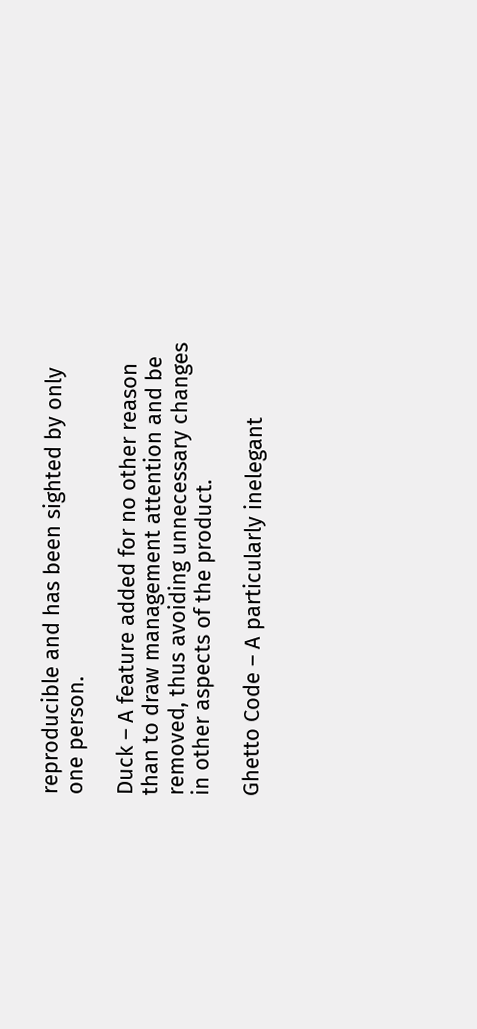reproducible and has been sighted by only one person.

Duck – A feature added for no other reason than to draw management attention and be removed, thus avoiding unnecessary changes in other aspects of the product.

Ghetto Code – A particularly inelegant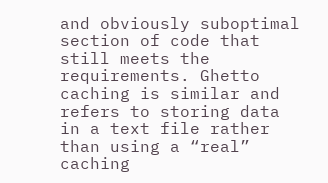and obviously suboptimal section of code that still meets the requirements. Ghetto caching is similar and refers to storing data in a text file rather than using a “real” caching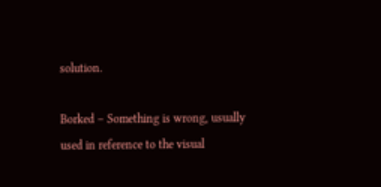solution.

Borked – Something is wrong, usually used in reference to the visual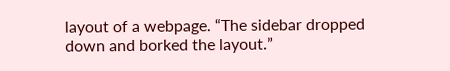layout of a webpage. “The sidebar dropped down and borked the layout.”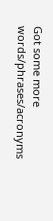Got some more words/phrases/acronyms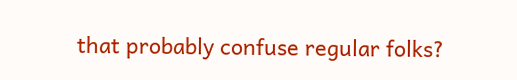that probably confuse regular folks?